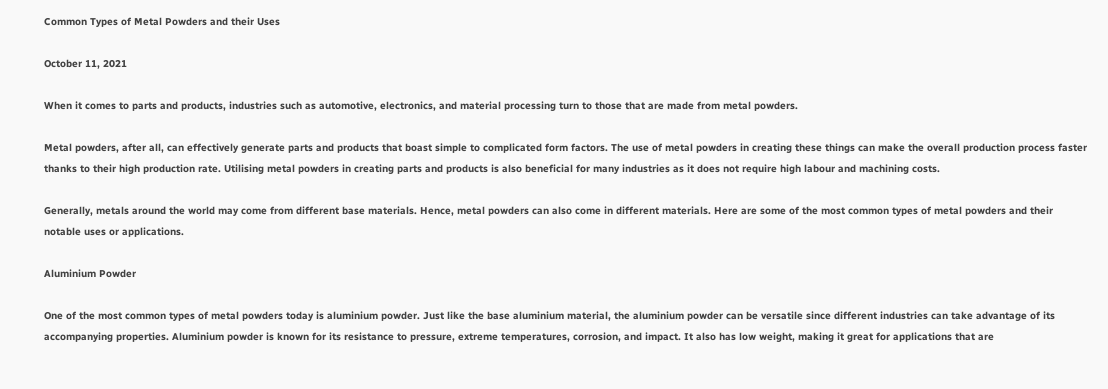Common Types of Metal Powders and their Uses

October 11, 2021

When it comes to parts and products, industries such as automotive, electronics, and material processing turn to those that are made from metal powders.

Metal powders, after all, can effectively generate parts and products that boast simple to complicated form factors. The use of metal powders in creating these things can make the overall production process faster thanks to their high production rate. Utilising metal powders in creating parts and products is also beneficial for many industries as it does not require high labour and machining costs.

Generally, metals around the world may come from different base materials. Hence, metal powders can also come in different materials. Here are some of the most common types of metal powders and their notable uses or applications.

Aluminium Powder

One of the most common types of metal powders today is aluminium powder. Just like the base aluminium material, the aluminium powder can be versatile since different industries can take advantage of its accompanying properties. Aluminium powder is known for its resistance to pressure, extreme temperatures, corrosion, and impact. It also has low weight, making it great for applications that are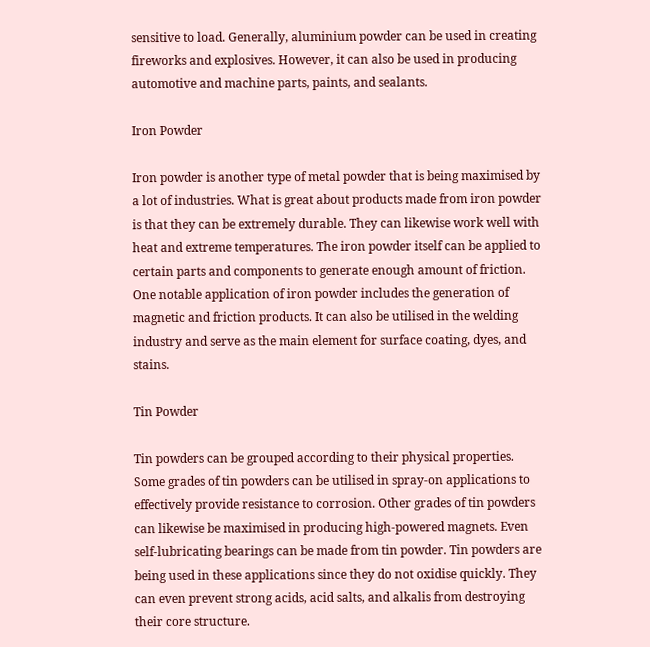sensitive to load. Generally, aluminium powder can be used in creating fireworks and explosives. However, it can also be used in producing automotive and machine parts, paints, and sealants.

Iron Powder

Iron powder is another type of metal powder that is being maximised by a lot of industries. What is great about products made from iron powder is that they can be extremely durable. They can likewise work well with heat and extreme temperatures. The iron powder itself can be applied to certain parts and components to generate enough amount of friction. One notable application of iron powder includes the generation of magnetic and friction products. It can also be utilised in the welding industry and serve as the main element for surface coating, dyes, and stains.

Tin Powder

Tin powders can be grouped according to their physical properties. Some grades of tin powders can be utilised in spray-on applications to effectively provide resistance to corrosion. Other grades of tin powders can likewise be maximised in producing high-powered magnets. Even self-lubricating bearings can be made from tin powder. Tin powders are being used in these applications since they do not oxidise quickly. They can even prevent strong acids, acid salts, and alkalis from destroying their core structure.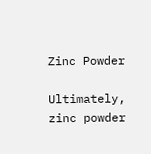Zinc Powder

Ultimately, zinc powder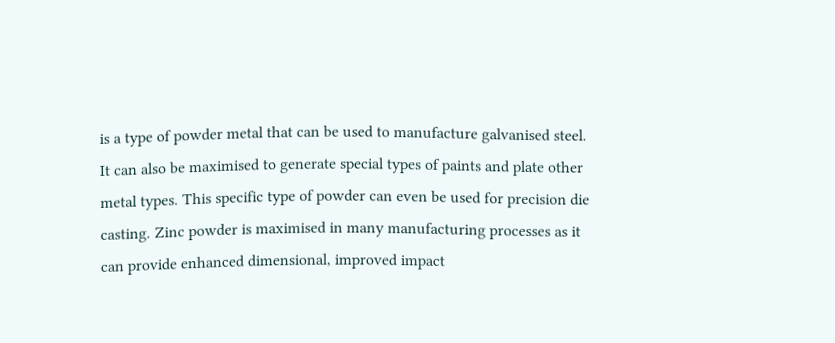is a type of powder metal that can be used to manufacture galvanised steel. It can also be maximised to generate special types of paints and plate other metal types. This specific type of powder can even be used for precision die casting. Zinc powder is maximised in many manufacturing processes as it can provide enhanced dimensional, improved impact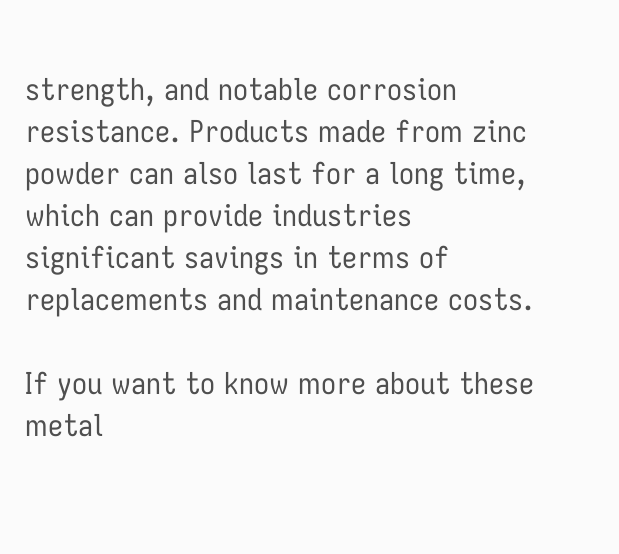strength, and notable corrosion resistance. Products made from zinc powder can also last for a long time, which can provide industries significant savings in terms of replacements and maintenance costs.

If you want to know more about these metal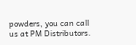powders, you can call us at PM Distributors.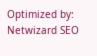Optimized by: Netwizard SEO